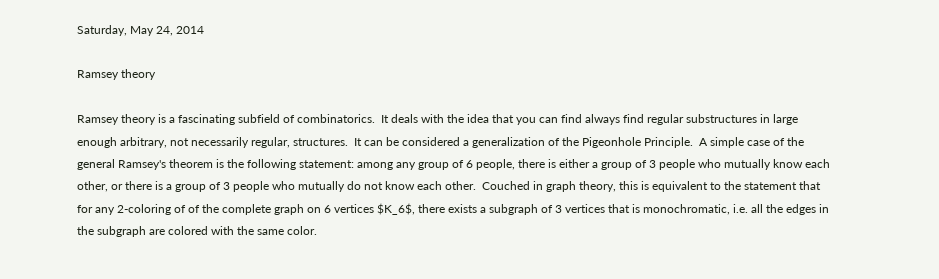Saturday, May 24, 2014

Ramsey theory

Ramsey theory is a fascinating subfield of combinatorics.  It deals with the idea that you can find always find regular substructures in large enough arbitrary, not necessarily regular, structures.  It can be considered a generalization of the Pigeonhole Principle.  A simple case of the general Ramsey's theorem is the following statement: among any group of 6 people, there is either a group of 3 people who mutually know each other, or there is a group of 3 people who mutually do not know each other.  Couched in graph theory, this is equivalent to the statement that for any 2-coloring of of the complete graph on 6 vertices $K_6$, there exists a subgraph of 3 vertices that is monochromatic, i.e. all the edges in the subgraph are colored with the same color.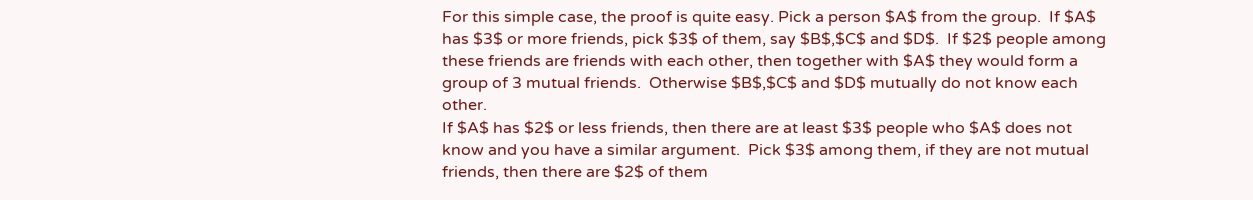For this simple case, the proof is quite easy. Pick a person $A$ from the group.  If $A$ has $3$ or more friends, pick $3$ of them, say $B$,$C$ and $D$.  If $2$ people among these friends are friends with each other, then together with $A$ they would form a group of 3 mutual friends.  Otherwise $B$,$C$ and $D$ mutually do not know each other.
If $A$ has $2$ or less friends, then there are at least $3$ people who $A$ does not know and you have a similar argument.  Pick $3$ among them, if they are not mutual friends, then there are $2$ of them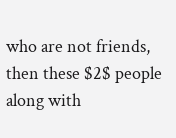who are not friends, then these $2$ people along with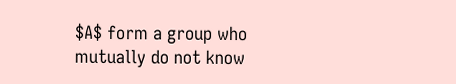$A$ form a group who mutually do not know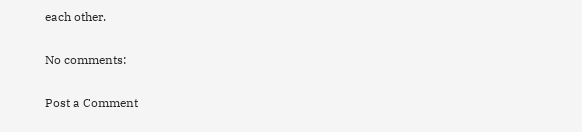each other.

No comments:

Post a Comment